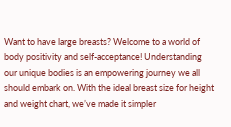Want to have large breasts? Welcome to a world of body positivity and self-acceptance! Understanding our unique bodies is an empowering journey we all should embark on. With the ideal breast size for height and weight chart, we’ve made it simpler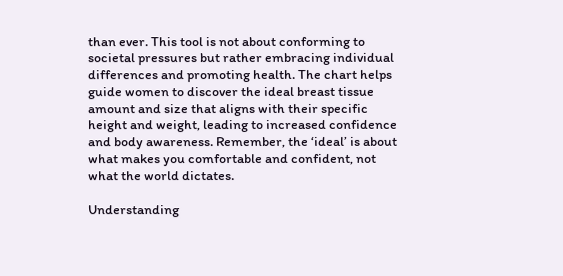than ever. This tool is not about conforming to societal pressures but rather embracing individual differences and promoting health. The chart helps guide women to discover the ideal breast tissue amount and size that aligns with their specific height and weight, leading to increased confidence and body awareness. Remember, the ‘ideal’ is about what makes you comfortable and confident, not what the world dictates.

Understanding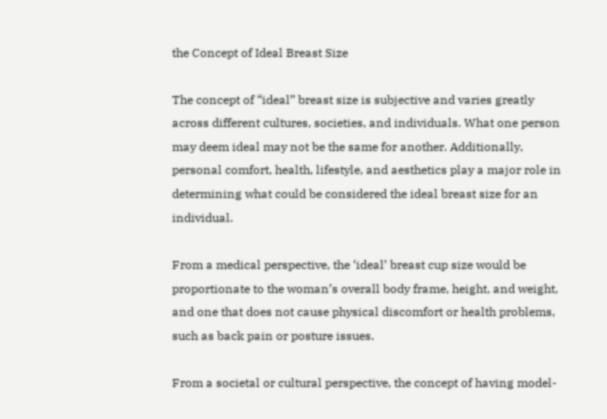the Concept of Ideal Breast Size

The concept of “ideal” breast size is subjective and varies greatly across different cultures, societies, and individuals. What one person may deem ideal may not be the same for another. Additionally, personal comfort, health, lifestyle, and aesthetics play a major role in determining what could be considered the ideal breast size for an individual.

From a medical perspective, the ‘ideal’ breast cup size would be proportionate to the woman’s overall body frame, height, and weight, and one that does not cause physical discomfort or health problems, such as back pain or posture issues.

From a societal or cultural perspective, the concept of having model-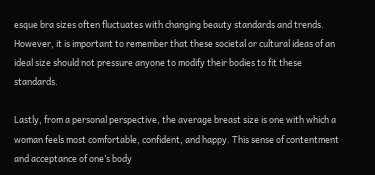esque bra sizes often fluctuates with changing beauty standards and trends. However, it is important to remember that these societal or cultural ideas of an ideal size should not pressure anyone to modify their bodies to fit these standards.

Lastly, from a personal perspective, the average breast size is one with which a woman feels most comfortable, confident, and happy. This sense of contentment and acceptance of one’s body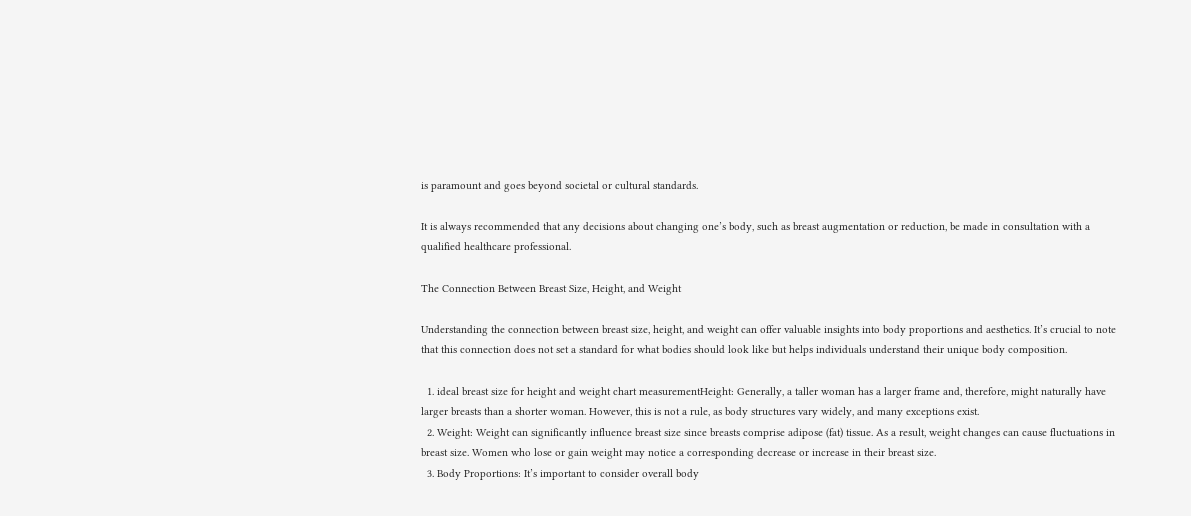is paramount and goes beyond societal or cultural standards.

It is always recommended that any decisions about changing one’s body, such as breast augmentation or reduction, be made in consultation with a qualified healthcare professional.

The Connection Between Breast Size, Height, and Weight

Understanding the connection between breast size, height, and weight can offer valuable insights into body proportions and aesthetics. It’s crucial to note that this connection does not set a standard for what bodies should look like but helps individuals understand their unique body composition.

  1. ideal breast size for height and weight chart measurementHeight: Generally, a taller woman has a larger frame and, therefore, might naturally have larger breasts than a shorter woman. However, this is not a rule, as body structures vary widely, and many exceptions exist.
  2. Weight: Weight can significantly influence breast size since breasts comprise adipose (fat) tissue. As a result, weight changes can cause fluctuations in breast size. Women who lose or gain weight may notice a corresponding decrease or increase in their breast size.
  3. Body Proportions: It’s important to consider overall body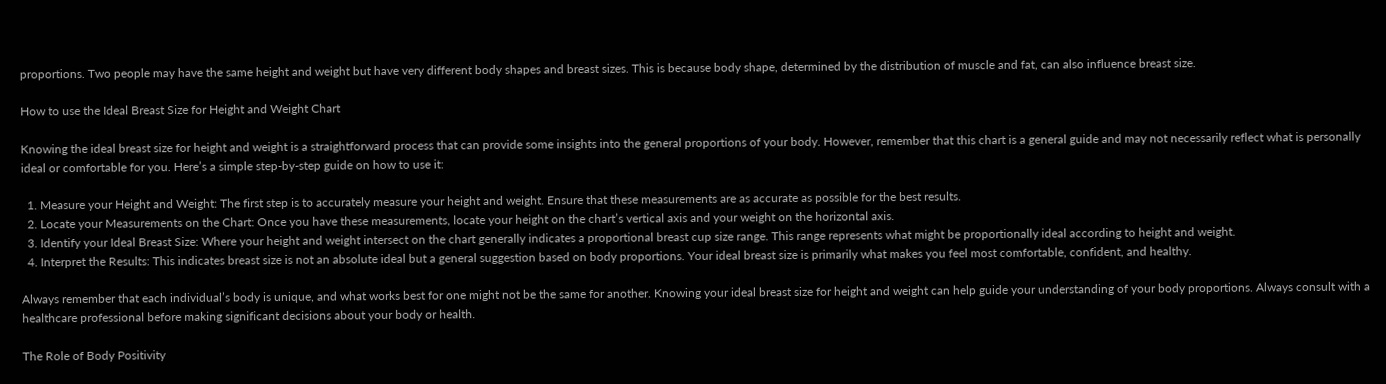proportions. Two people may have the same height and weight but have very different body shapes and breast sizes. This is because body shape, determined by the distribution of muscle and fat, can also influence breast size.

How to use the Ideal Breast Size for Height and Weight Chart

Knowing the ideal breast size for height and weight is a straightforward process that can provide some insights into the general proportions of your body. However, remember that this chart is a general guide and may not necessarily reflect what is personally ideal or comfortable for you. Here’s a simple step-by-step guide on how to use it:

  1. Measure your Height and Weight: The first step is to accurately measure your height and weight. Ensure that these measurements are as accurate as possible for the best results.
  2. Locate your Measurements on the Chart: Once you have these measurements, locate your height on the chart’s vertical axis and your weight on the horizontal axis.
  3. Identify your Ideal Breast Size: Where your height and weight intersect on the chart generally indicates a proportional breast cup size range. This range represents what might be proportionally ideal according to height and weight.
  4. Interpret the Results: This indicates breast size is not an absolute ideal but a general suggestion based on body proportions. Your ideal breast size is primarily what makes you feel most comfortable, confident, and healthy.

Always remember that each individual’s body is unique, and what works best for one might not be the same for another. Knowing your ideal breast size for height and weight can help guide your understanding of your body proportions. Always consult with a healthcare professional before making significant decisions about your body or health.

The Role of Body Positivity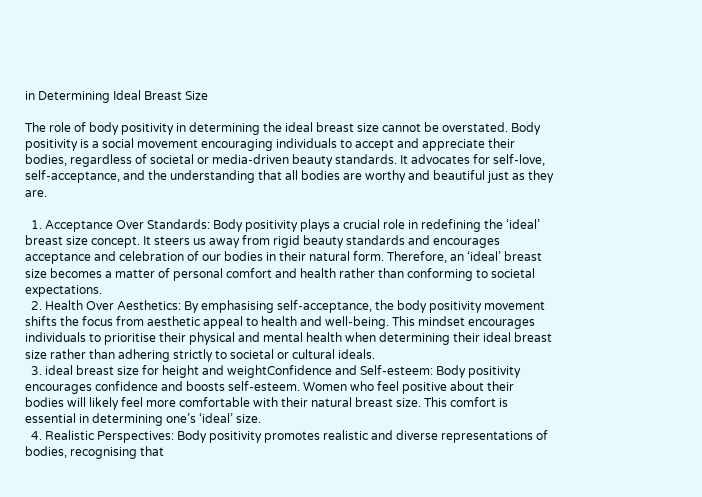in Determining Ideal Breast Size

The role of body positivity in determining the ideal breast size cannot be overstated. Body positivity is a social movement encouraging individuals to accept and appreciate their bodies, regardless of societal or media-driven beauty standards. It advocates for self-love, self-acceptance, and the understanding that all bodies are worthy and beautiful just as they are.

  1. Acceptance Over Standards: Body positivity plays a crucial role in redefining the ‘ideal’ breast size concept. It steers us away from rigid beauty standards and encourages acceptance and celebration of our bodies in their natural form. Therefore, an ‘ideal’ breast size becomes a matter of personal comfort and health rather than conforming to societal expectations.
  2. Health Over Aesthetics: By emphasising self-acceptance, the body positivity movement shifts the focus from aesthetic appeal to health and well-being. This mindset encourages individuals to prioritise their physical and mental health when determining their ideal breast size rather than adhering strictly to societal or cultural ideals.
  3. ideal breast size for height and weightConfidence and Self-esteem: Body positivity encourages confidence and boosts self-esteem. Women who feel positive about their bodies will likely feel more comfortable with their natural breast size. This comfort is essential in determining one’s ‘ideal’ size.
  4. Realistic Perspectives: Body positivity promotes realistic and diverse representations of bodies, recognising that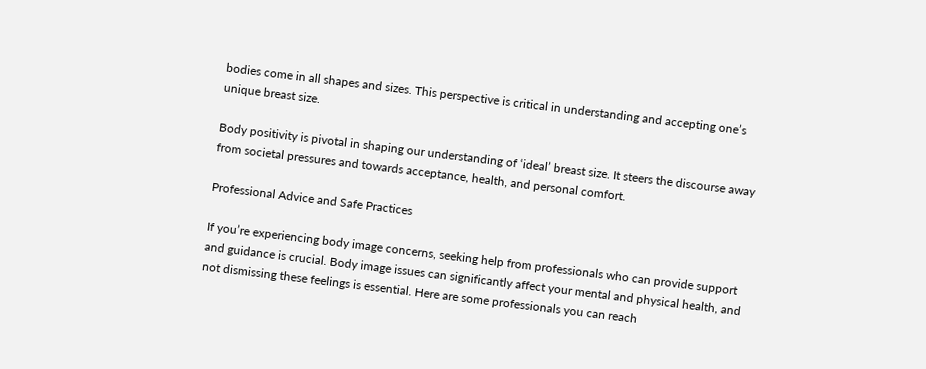bodies come in all shapes and sizes. This perspective is critical in understanding and accepting one’s unique breast size.

Body positivity is pivotal in shaping our understanding of ‘ideal’ breast size. It steers the discourse away from societal pressures and towards acceptance, health, and personal comfort.

Professional Advice and Safe Practices

If you’re experiencing body image concerns, seeking help from professionals who can provide support and guidance is crucial. Body image issues can significantly affect your mental and physical health, and not dismissing these feelings is essential. Here are some professionals you can reach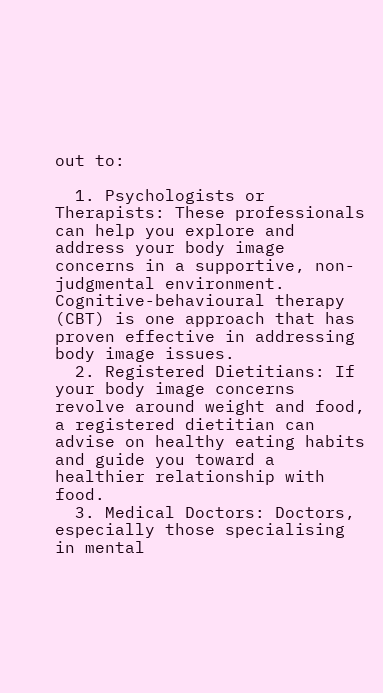out to:

  1. Psychologists or Therapists: These professionals can help you explore and address your body image concerns in a supportive, non-judgmental environment. Cognitive-behavioural therapy (CBT) is one approach that has proven effective in addressing body image issues.
  2. Registered Dietitians: If your body image concerns revolve around weight and food, a registered dietitian can advise on healthy eating habits and guide you toward a healthier relationship with food.
  3. Medical Doctors: Doctors, especially those specialising in mental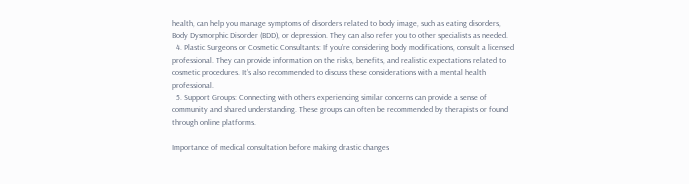health, can help you manage symptoms of disorders related to body image, such as eating disorders, Body Dysmorphic Disorder (BDD), or depression. They can also refer you to other specialists as needed.
  4. Plastic Surgeons or Cosmetic Consultants: If you’re considering body modifications, consult a licensed professional. They can provide information on the risks, benefits, and realistic expectations related to cosmetic procedures. It’s also recommended to discuss these considerations with a mental health professional.
  5. Support Groups: Connecting with others experiencing similar concerns can provide a sense of community and shared understanding. These groups can often be recommended by therapists or found through online platforms.

Importance of medical consultation before making drastic changes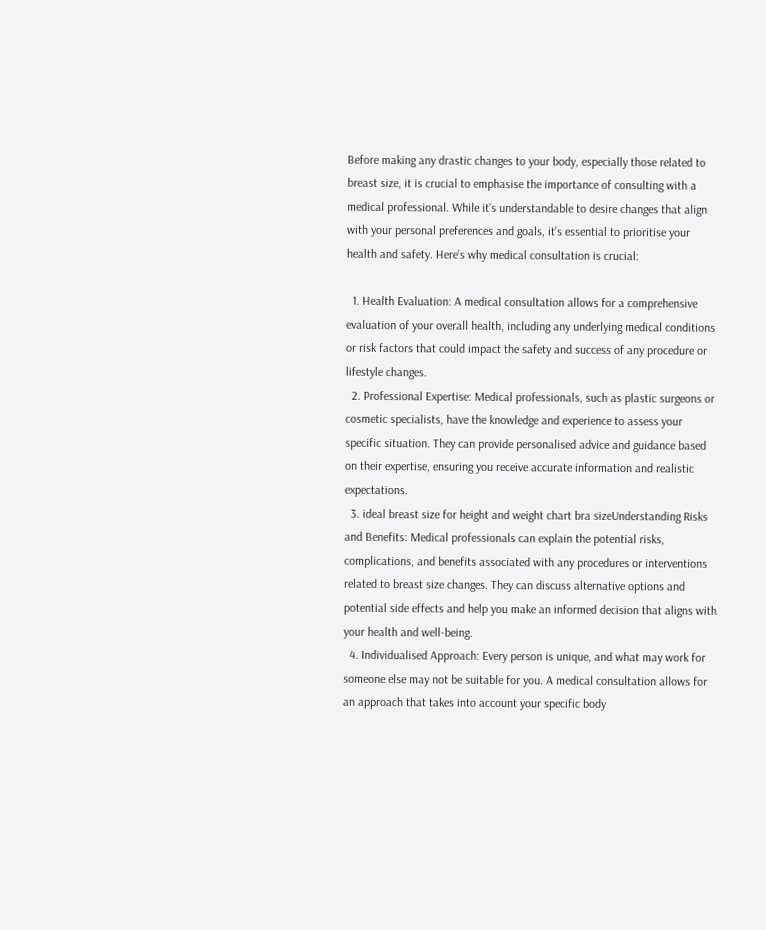Before making any drastic changes to your body, especially those related to breast size, it is crucial to emphasise the importance of consulting with a medical professional. While it’s understandable to desire changes that align with your personal preferences and goals, it’s essential to prioritise your health and safety. Here’s why medical consultation is crucial:

  1. Health Evaluation: A medical consultation allows for a comprehensive evaluation of your overall health, including any underlying medical conditions or risk factors that could impact the safety and success of any procedure or lifestyle changes.
  2. Professional Expertise: Medical professionals, such as plastic surgeons or cosmetic specialists, have the knowledge and experience to assess your specific situation. They can provide personalised advice and guidance based on their expertise, ensuring you receive accurate information and realistic expectations.
  3. ideal breast size for height and weight chart bra sizeUnderstanding Risks and Benefits: Medical professionals can explain the potential risks, complications, and benefits associated with any procedures or interventions related to breast size changes. They can discuss alternative options and potential side effects and help you make an informed decision that aligns with your health and well-being.
  4. Individualised Approach: Every person is unique, and what may work for someone else may not be suitable for you. A medical consultation allows for an approach that takes into account your specific body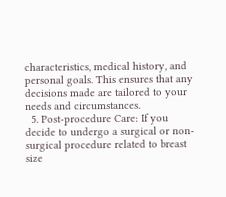characteristics, medical history, and personal goals. This ensures that any decisions made are tailored to your needs and circumstances.
  5. Post-procedure Care: If you decide to undergo a surgical or non-surgical procedure related to breast size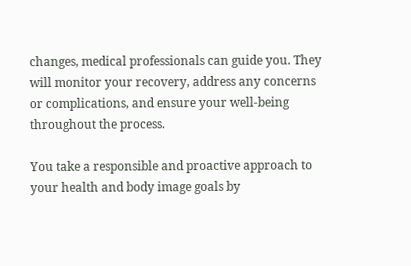changes, medical professionals can guide you. They will monitor your recovery, address any concerns or complications, and ensure your well-being throughout the process.

You take a responsible and proactive approach to your health and body image goals by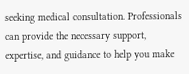seeking medical consultation. Professionals can provide the necessary support, expertise, and guidance to help you make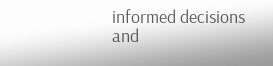informed decisions and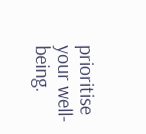prioritise your well-being.